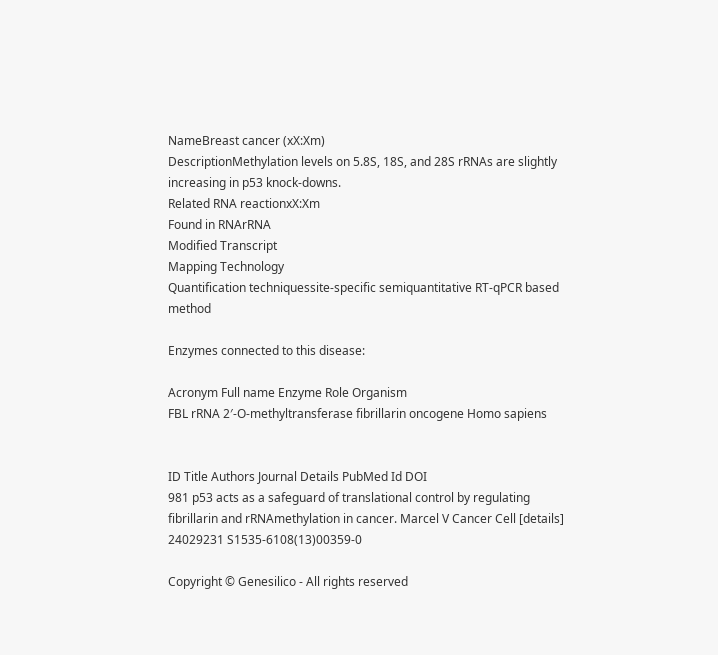NameBreast cancer (xX:Xm)
DescriptionMethylation levels on 5.8S, 18S, and 28S rRNAs are slightly increasing in p53 knock-downs.
Related RNA reactionxX:Xm
Found in RNArRNA
Modified Transcript
Mapping Technology
Quantification techniquessite-specific semiquantitative RT-qPCR based method

Enzymes connected to this disease:

Acronym Full name Enzyme Role Organism
FBL rRNA 2′-O-methyltransferase fibrillarin oncogene Homo sapiens


ID Title Authors Journal Details PubMed Id DOI
981 p53 acts as a safeguard of translational control by regulating fibrillarin and rRNAmethylation in cancer. Marcel V Cancer Cell [details] 24029231 S1535-6108(13)00359-0

Copyright © Genesilico - All rights reserved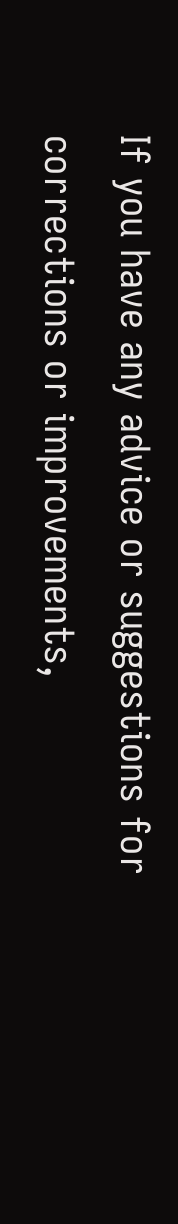If you have any advice or suggestions for corrections or improvements,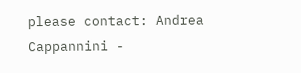please contact: Andrea Cappannini -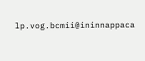lp.vog.bcmii@ininnappaca